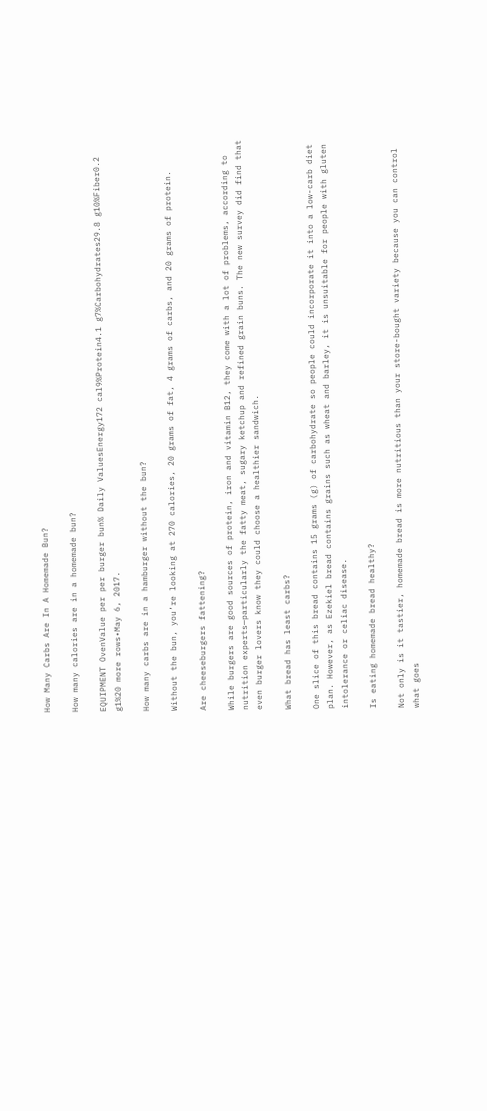How Many Carbs Are In A Homemade Bun?

How many calories are in a homemade bun?

EQUIPMENT OvenValue per per burger bun% Daily ValuesEnergy172 cal9%Protein4.1 g7%Carbohydrates29.8 g10%Fiber0.2 g1%20 more rows•May 6, 2017.

How many carbs are in a hamburger without the bun?

Without the bun, you’re looking at 270 calories, 20 grams of fat, 4 grams of carbs, and 20 grams of protein.

Are cheeseburgers fattening?

While burgers are good sources of protein, iron and vitamin B12, they come with a lot of problems, according to nutrition experts—particularly the fatty meat, sugary ketchup and refined grain buns. The new survey did find that even burger lovers know they could choose a healthier sandwich.

What bread has least carbs?

One slice of this bread contains 15 grams (g) of carbohydrate so people could incorporate it into a low-carb diet plan. However, as Ezekiel bread contains grains such as wheat and barley, it is unsuitable for people with gluten intolerance or celiac disease.

Is eating homemade bread healthy?

Not only is it tastier, homemade bread is more nutritious than your store-bought variety because you can control what goes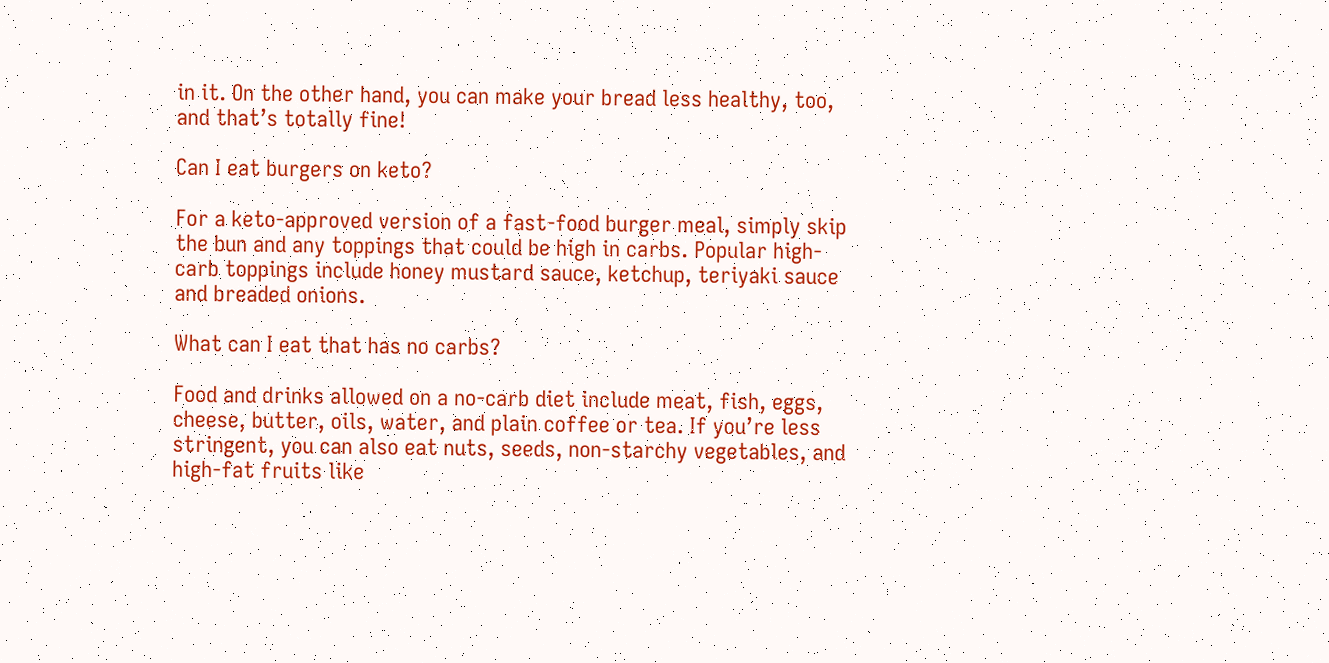in it. On the other hand, you can make your bread less healthy, too, and that’s totally fine!

Can I eat burgers on keto?

For a keto-approved version of a fast-food burger meal, simply skip the bun and any toppings that could be high in carbs. Popular high-carb toppings include honey mustard sauce, ketchup, teriyaki sauce and breaded onions.

What can I eat that has no carbs?

Food and drinks allowed on a no-carb diet include meat, fish, eggs, cheese, butter, oils, water, and plain coffee or tea. If you’re less stringent, you can also eat nuts, seeds, non-starchy vegetables, and high-fat fruits like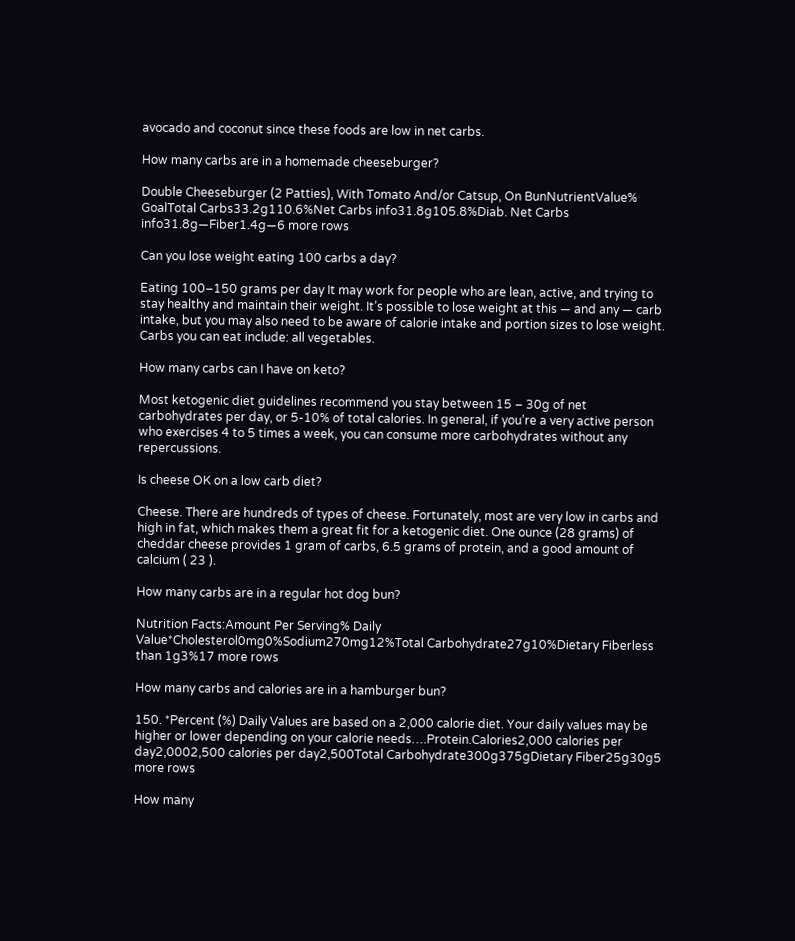avocado and coconut since these foods are low in net carbs.

How many carbs are in a homemade cheeseburger?

Double Cheeseburger (2 Patties), With Tomato And/or Catsup, On BunNutrientValue% GoalTotal Carbs33.2g110.6%Net Carbs info31.8g105.8%Diab. Net Carbs info31.8g—Fiber1.4g—6 more rows

Can you lose weight eating 100 carbs a day?

Eating 100–150 grams per day It may work for people who are lean, active, and trying to stay healthy and maintain their weight. It’s possible to lose weight at this — and any — carb intake, but you may also need to be aware of calorie intake and portion sizes to lose weight. Carbs you can eat include: all vegetables.

How many carbs can I have on keto?

Most ketogenic diet guidelines recommend you stay between 15 – 30g of net carbohydrates per day, or 5-10% of total calories. In general, if you’re a very active person who exercises 4 to 5 times a week, you can consume more carbohydrates without any repercussions.

Is cheese OK on a low carb diet?

Cheese. There are hundreds of types of cheese. Fortunately, most are very low in carbs and high in fat, which makes them a great fit for a ketogenic diet. One ounce (28 grams) of cheddar cheese provides 1 gram of carbs, 6.5 grams of protein, and a good amount of calcium ( 23 ).

How many carbs are in a regular hot dog bun?

Nutrition Facts:Amount Per Serving% Daily Value*Cholesterol0mg0%Sodium270mg12%Total Carbohydrate27g10%Dietary Fiberless than 1g3%17 more rows

How many carbs and calories are in a hamburger bun?

150. *Percent (%) Daily Values are based on a 2,000 calorie diet. Your daily values may be higher or lower depending on your calorie needs….Protein.Calories2,000 calories per day2,0002,500 calories per day2,500Total Carbohydrate300g375gDietary Fiber25g30g5 more rows

How many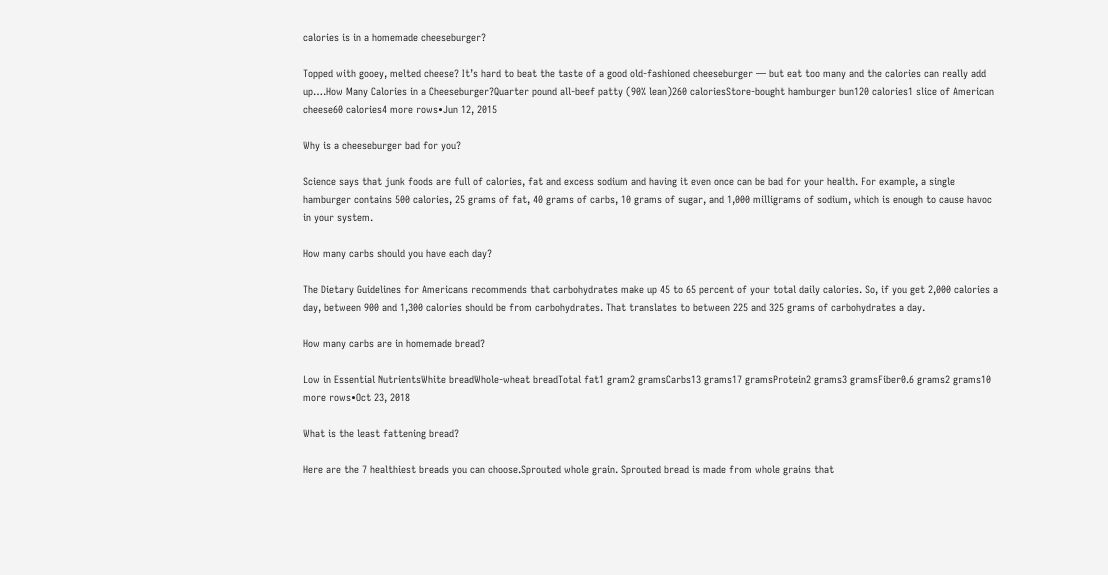calories is in a homemade cheeseburger?

Topped with gooey, melted cheese? It’s hard to beat the taste of a good old-fashioned cheeseburger — but eat too many and the calories can really add up….How Many Calories in a Cheeseburger?Quarter pound all-beef patty (90% lean)260 caloriesStore-bought hamburger bun120 calories1 slice of American cheese60 calories4 more rows•Jun 12, 2015

Why is a cheeseburger bad for you?

Science says that junk foods are full of calories, fat and excess sodium and having it even once can be bad for your health. For example, a single hamburger contains 500 calories, 25 grams of fat, 40 grams of carbs, 10 grams of sugar, and 1,000 milligrams of sodium, which is enough to cause havoc in your system.

How many carbs should you have each day?

The Dietary Guidelines for Americans recommends that carbohydrates make up 45 to 65 percent of your total daily calories. So, if you get 2,000 calories a day, between 900 and 1,300 calories should be from carbohydrates. That translates to between 225 and 325 grams of carbohydrates a day.

How many carbs are in homemade bread?

Low in Essential NutrientsWhite breadWhole-wheat breadTotal fat1 gram2 gramsCarbs13 grams17 gramsProtein2 grams3 gramsFiber0.6 grams2 grams10 more rows•Oct 23, 2018

What is the least fattening bread?

Here are the 7 healthiest breads you can choose.Sprouted whole grain. Sprouted bread is made from whole grains that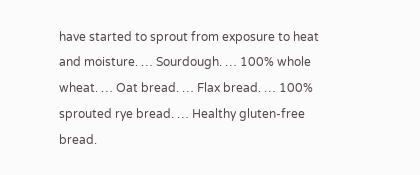have started to sprout from exposure to heat and moisture. … Sourdough. … 100% whole wheat. … Oat bread. … Flax bread. … 100% sprouted rye bread. … Healthy gluten-free bread.